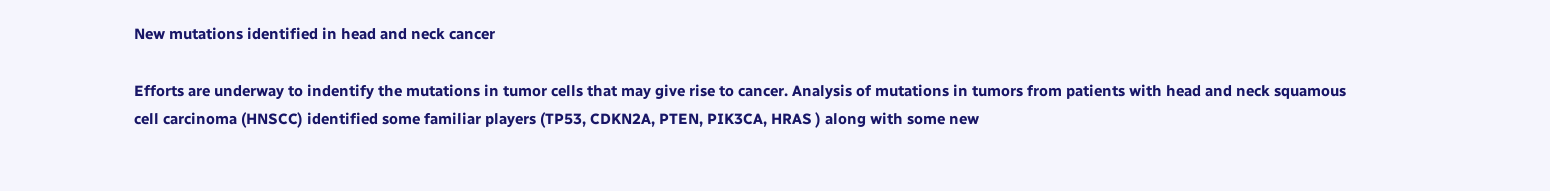New mutations identified in head and neck cancer

Efforts are underway to indentify the mutations in tumor cells that may give rise to cancer. Analysis of mutations in tumors from patients with head and neck squamous cell carcinoma (HNSCC) identified some familiar players (TP53, CDKN2A, PTEN, PIK3CA, HRAS ) along with some new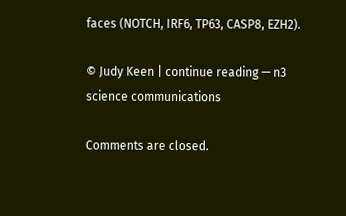faces (NOTCH, IRF6, TP63, CASP8, EZH2).

© Judy Keen | continue reading — n3 science communications

Comments are closed.